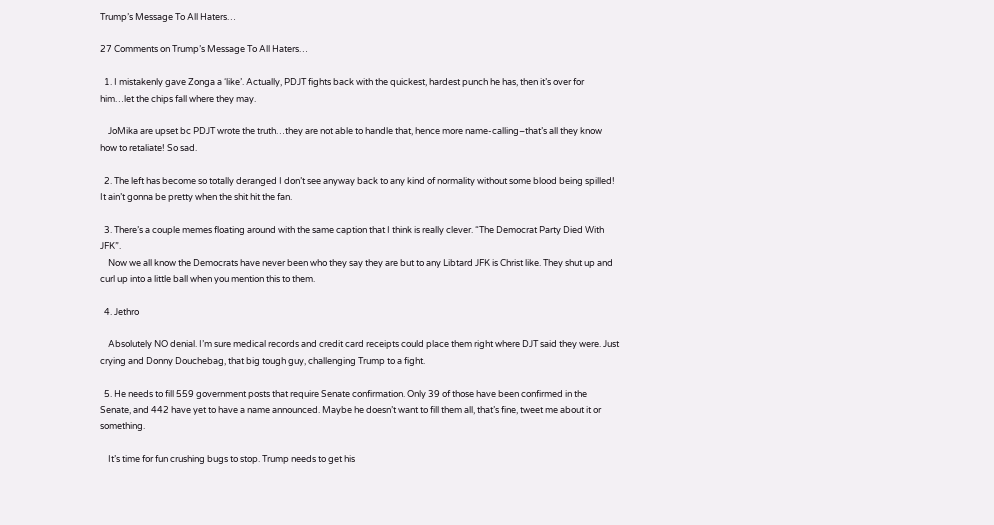Trump’s Message To All Haters…

27 Comments on Trump’s Message To All Haters…

  1. I mistakenly gave Zonga a ‘like’. Actually, PDJT fights back with the quickest, hardest punch he has, then it’s over for him…let the chips fall where they may.

    JoMika are upset bc PDJT wrote the truth…they are not able to handle that, hence more name-calling–that’s all they know how to retaliate! So sad.

  2. The left has become so totally deranged I don’t see anyway back to any kind of normality without some blood being spilled! It ain’t gonna be pretty when the shit hit the fan.

  3. There’s a couple memes floating around with the same caption that I think is really clever. “The Democrat Party Died With JFK”.
    Now we all know the Democrats have never been who they say they are but to any Libtard JFK is Christ like. They shut up and curl up into a little ball when you mention this to them.

  4. Jethro

    Absolutely NO denial. I’m sure medical records and credit card receipts could place them right where DJT said they were. Just crying and Donny Douchebag, that big tough guy, challenging Trump to a fight.

  5. He needs to fill 559 government posts that require Senate confirmation. Only 39 of those have been confirmed in the Senate, and 442 have yet to have a name announced. Maybe he doesn’t want to fill them all, that’s fine, tweet me about it or something.

    It’s time for fun crushing bugs to stop. Trump needs to get his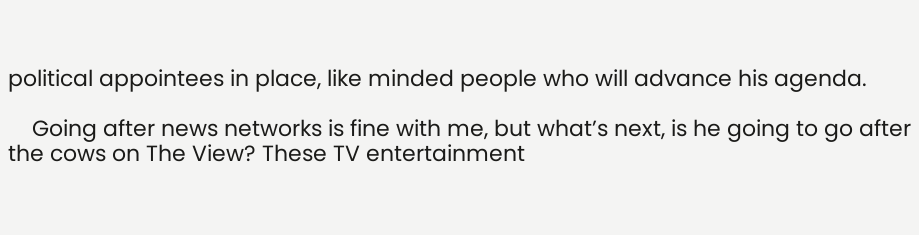political appointees in place, like minded people who will advance his agenda.

    Going after news networks is fine with me, but what’s next, is he going to go after the cows on The View? These TV entertainment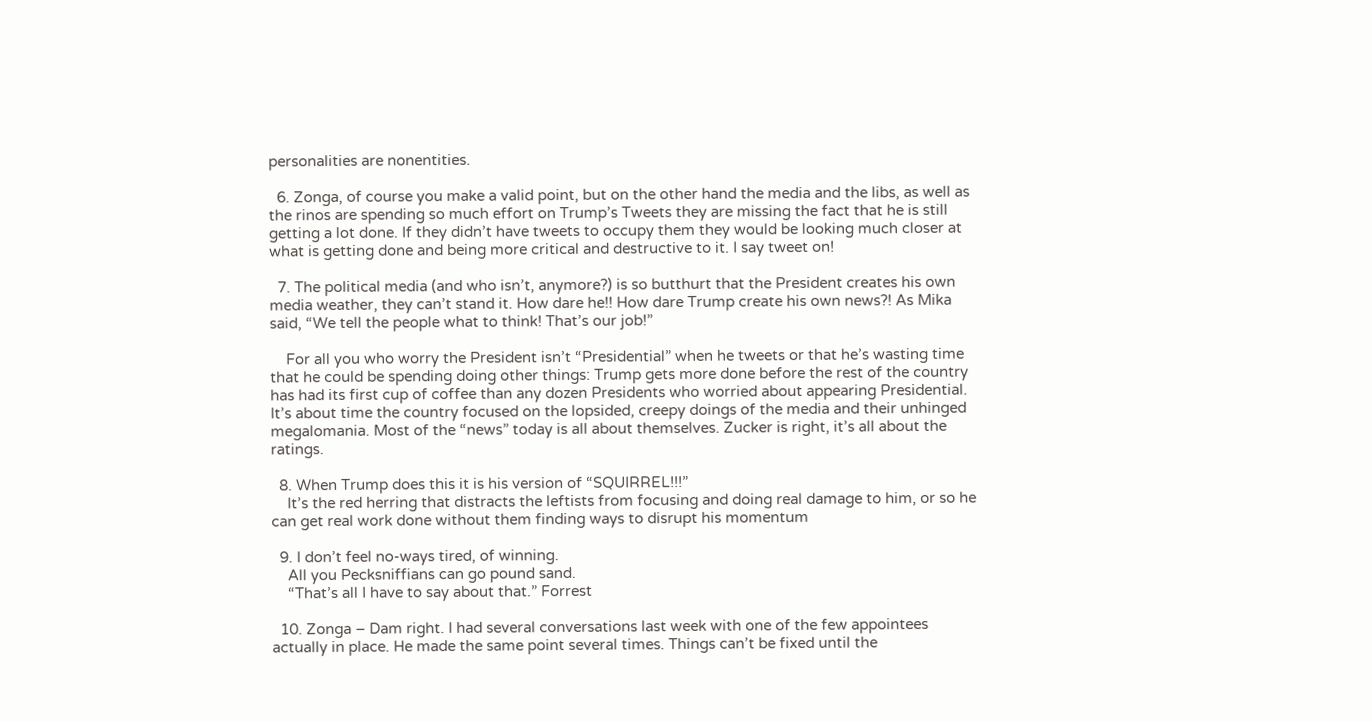personalities are nonentities.

  6. Zonga, of course you make a valid point, but on the other hand the media and the libs, as well as the rinos are spending so much effort on Trump’s Tweets they are missing the fact that he is still getting a lot done. If they didn’t have tweets to occupy them they would be looking much closer at what is getting done and being more critical and destructive to it. I say tweet on!

  7. The political media (and who isn’t, anymore?) is so butthurt that the President creates his own media weather, they can’t stand it. How dare he!! How dare Trump create his own news?! As Mika said, “We tell the people what to think! That’s our job!”

    For all you who worry the President isn’t “Presidential” when he tweets or that he’s wasting time that he could be spending doing other things: Trump gets more done before the rest of the country has had its first cup of coffee than any dozen Presidents who worried about appearing Presidential. It’s about time the country focused on the lopsided, creepy doings of the media and their unhinged megalomania. Most of the “news” today is all about themselves. Zucker is right, it’s all about the ratings.

  8. When Trump does this it is his version of “SQUIRREL!!!”
    It’s the red herring that distracts the leftists from focusing and doing real damage to him, or so he can get real work done without them finding ways to disrupt his momentum

  9. I don’t feel no-ways tired, of winning.
    All you Pecksniffians can go pound sand.
    “That’s all I have to say about that.” Forrest

  10. Zonga – Dam right. I had several conversations last week with one of the few appointees actually in place. He made the same point several times. Things can’t be fixed until the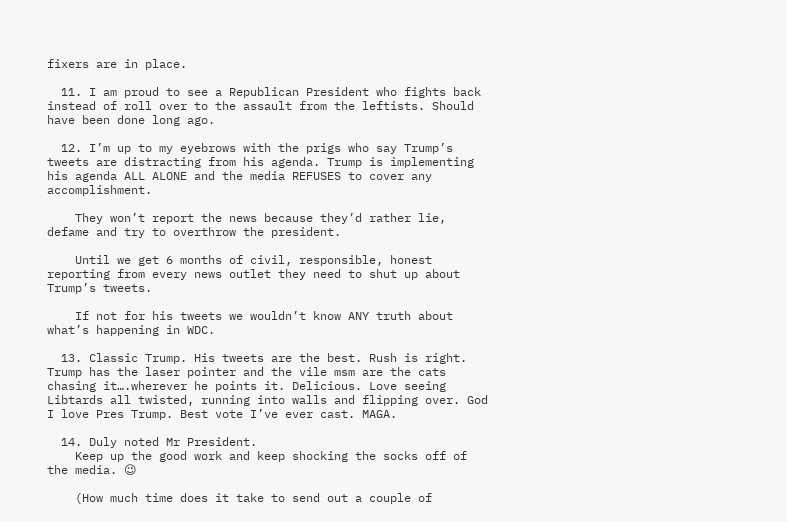fixers are in place.

  11. I am proud to see a Republican President who fights back instead of roll over to the assault from the leftists. Should have been done long ago.

  12. I’m up to my eyebrows with the prigs who say Trump’s tweets are distracting from his agenda. Trump is implementing his agenda ALL ALONE and the media REFUSES to cover any accomplishment.

    They won’t report the news because they’d rather lie, defame and try to overthrow the president.

    Until we get 6 months of civil, responsible, honest reporting from every news outlet they need to shut up about Trump’s tweets.

    If not for his tweets we wouldn’t know ANY truth about what’s happening in WDC.

  13. Classic Trump. His tweets are the best. Rush is right. Trump has the laser pointer and the vile msm are the cats chasing it….wherever he points it. Delicious. Love seeing Libtards all twisted, running into walls and flipping over. God I love Pres Trump. Best vote I’ve ever cast. MAGA.

  14. Duly noted Mr President.
    Keep up the good work and keep shocking the socks off of the media. 😉

    (How much time does it take to send out a couple of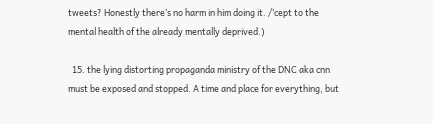tweets? Honestly there’s no harm in him doing it. /’cept to the mental health of the already mentally deprived.)

  15. the lying distorting propaganda ministry of the DNC aka cnn must be exposed and stopped. A time and place for everything, but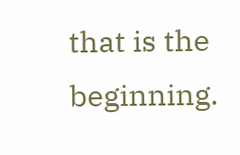that is the beginning.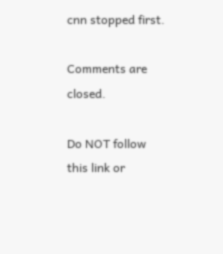cnn stopped first.

Comments are closed.

Do NOT follow this link or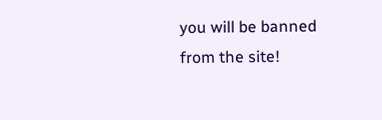you will be banned from the site!